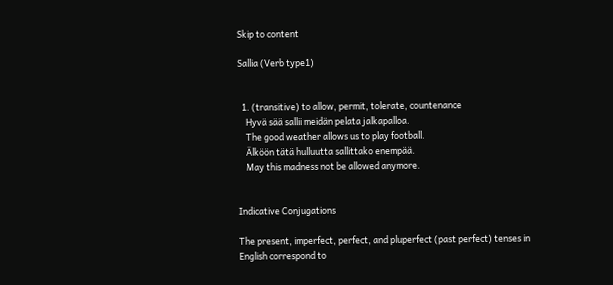Skip to content

Sallia (Verb type1)


  1. (transitive) to allow, permit, tolerate, countenance
    Hyvä sää sallii meidän pelata jalkapalloa.
    The good weather allows us to play football.
    Älköön tätä hulluutta sallittako enempää.
    May this madness not be allowed anymore.


Indicative Conjugations

The present, imperfect, perfect, and pluperfect (past perfect) tenses in English correspond to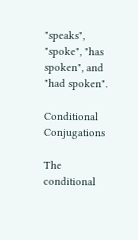"speaks", "spoke", "has spoken", and "had spoken".

Conditional Conjugations

The conditional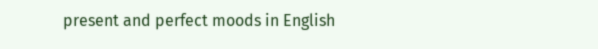present and perfect moods in English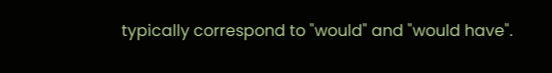typically correspond to "would" and "would have".